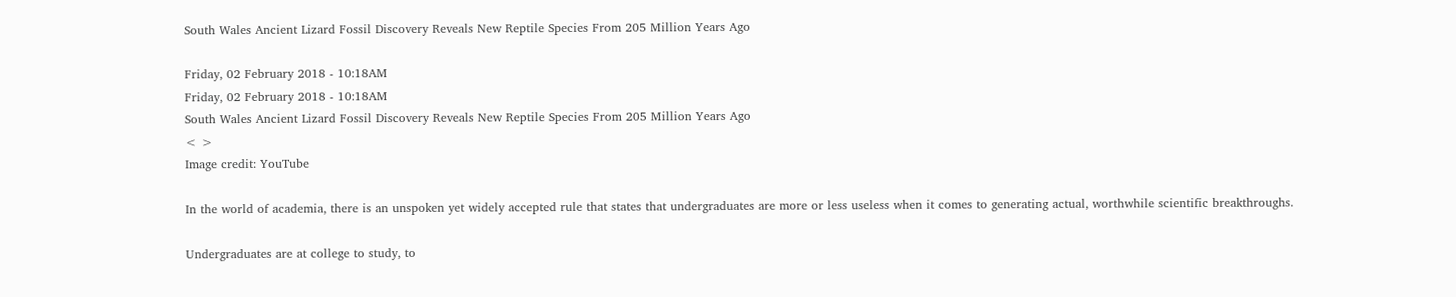South Wales Ancient Lizard Fossil Discovery Reveals New Reptile Species From 205 Million Years Ago

Friday, 02 February 2018 - 10:18AM
Friday, 02 February 2018 - 10:18AM
South Wales Ancient Lizard Fossil Discovery Reveals New Reptile Species From 205 Million Years Ago
< >
Image credit: YouTube

In the world of academia, there is an unspoken yet widely accepted rule that states that undergraduates are more or less useless when it comes to generating actual, worthwhile scientific breakthroughs.

Undergraduates are at college to study, to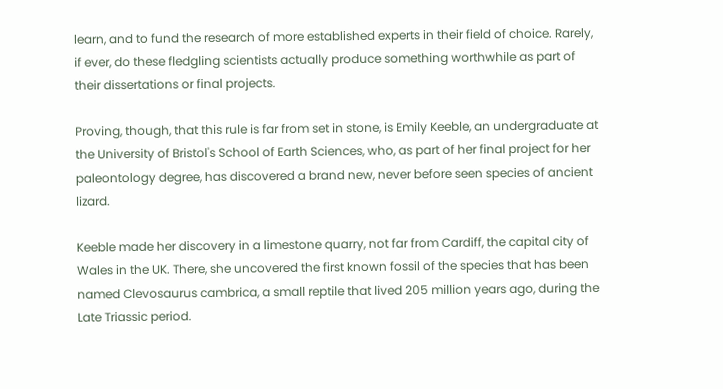learn, and to fund the research of more established experts in their field of choice. Rarely, if ever, do these fledgling scientists actually produce something worthwhile as part of their dissertations or final projects.

Proving, though, that this rule is far from set in stone, is Emily Keeble, an undergraduate at the University of Bristol's School of Earth Sciences, who, as part of her final project for her paleontology degree, has discovered a brand new, never before seen species of ancient lizard.

Keeble made her discovery in a limestone quarry, not far from Cardiff, the capital city of Wales in the UK. There, she uncovered the first known fossil of the species that has been named Clevosaurus cambrica, a small reptile that lived 205 million years ago, during the Late Triassic period.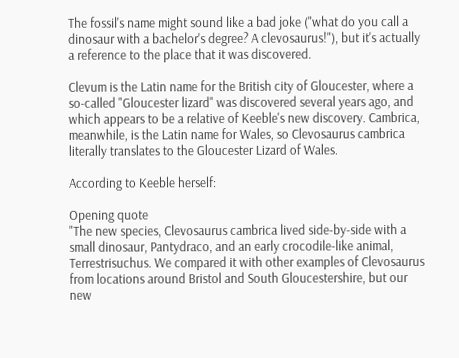The fossil's name might sound like a bad joke ("what do you call a dinosaur with a bachelor's degree? A clevosaurus!"), but it's actually a reference to the place that it was discovered.

Clevum is the Latin name for the British city of Gloucester, where a so-called "Gloucester lizard" was discovered several years ago, and which appears to be a relative of Keeble's new discovery. Cambrica, meanwhile, is the Latin name for Wales, so Clevosaurus cambrica literally translates to the Gloucester Lizard of Wales.

According to Keeble herself:

Opening quote
"The new species, Clevosaurus cambrica lived side-by-side with a small dinosaur, Pantydraco, and an early crocodile-like animal, Terrestrisuchus. We compared it with other examples of Clevosaurus from locations around Bristol and South Gloucestershire, but our new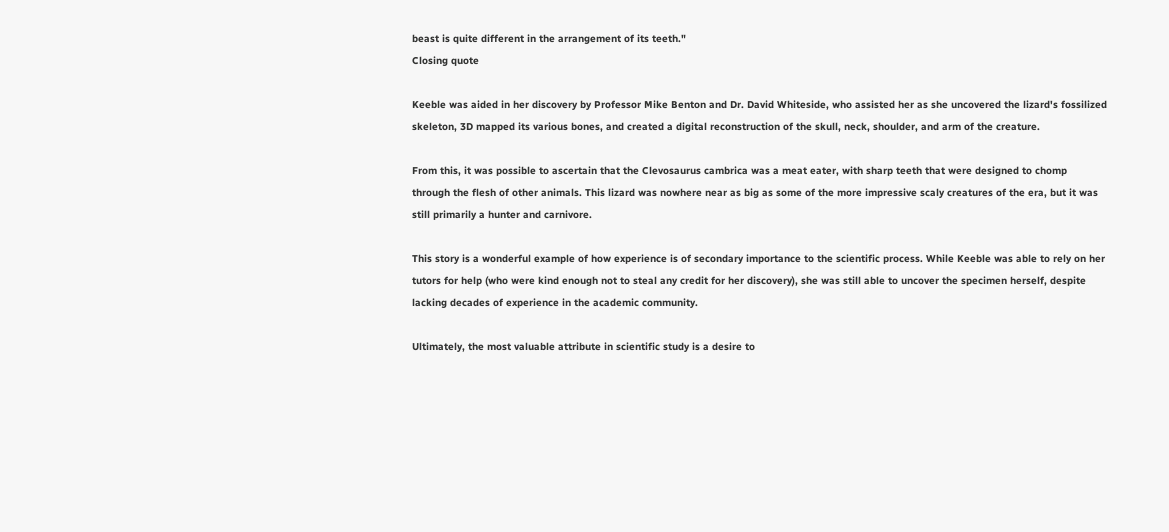beast is quite different in the arrangement of its teeth."
Closing quote

Keeble was aided in her discovery by Professor Mike Benton and Dr. David Whiteside, who assisted her as she uncovered the lizard's fossilized skeleton, 3D mapped its various bones, and created a digital reconstruction of the skull, neck, shoulder, and arm of the creature.

From this, it was possible to ascertain that the Clevosaurus cambrica was a meat eater, with sharp teeth that were designed to chomp through the flesh of other animals. This lizard was nowhere near as big as some of the more impressive scaly creatures of the era, but it was still primarily a hunter and carnivore.

This story is a wonderful example of how experience is of secondary importance to the scientific process. While Keeble was able to rely on her tutors for help (who were kind enough not to steal any credit for her discovery), she was still able to uncover the specimen herself, despite lacking decades of experience in the academic community.

Ultimately, the most valuable attribute in scientific study is a desire to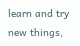learn and try new things,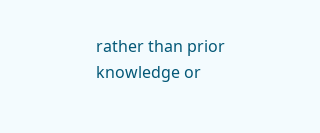rather than prior knowledge or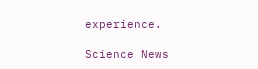experience.

Science News